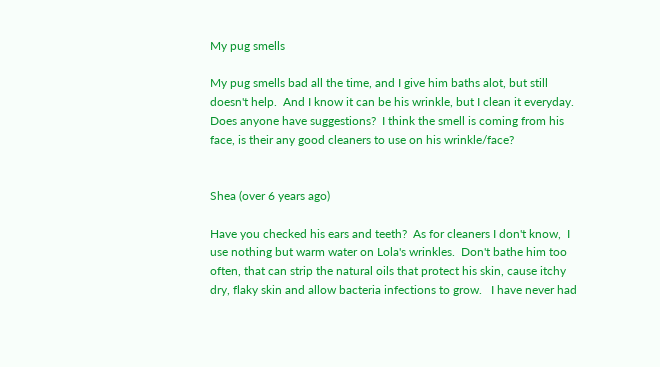My pug smells

My pug smells bad all the time, and I give him baths alot, but still doesn't help.  And I know it can be his wrinkle, but I clean it everyday.  Does anyone have suggestions?  I think the smell is coming from his face, is their any good cleaners to use on his wrinkle/face?


Shea (over 6 years ago)

Have you checked his ears and teeth?  As for cleaners I don't know,  I use nothing but warm water on Lola's wrinkles.  Don't bathe him too often, that can strip the natural oils that protect his skin, cause itchy dry, flaky skin and allow bacteria infections to grow.   I have never had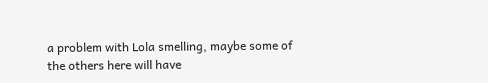a problem with Lola smelling, maybe some of the others here will have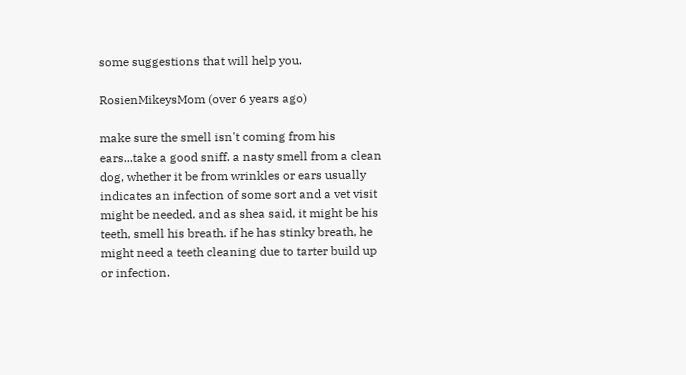some suggestions that will help you.

RosienMikeysMom (over 6 years ago)

make sure the smell isn't coming from his ears...take a good sniff. a nasty smell from a clean dog, whether it be from wrinkles or ears usually indicates an infection of some sort and a vet visit might be needed. and as shea said, it might be his teeth, smell his breath. if he has stinky breath, he might need a teeth cleaning due to tarter build up or infection.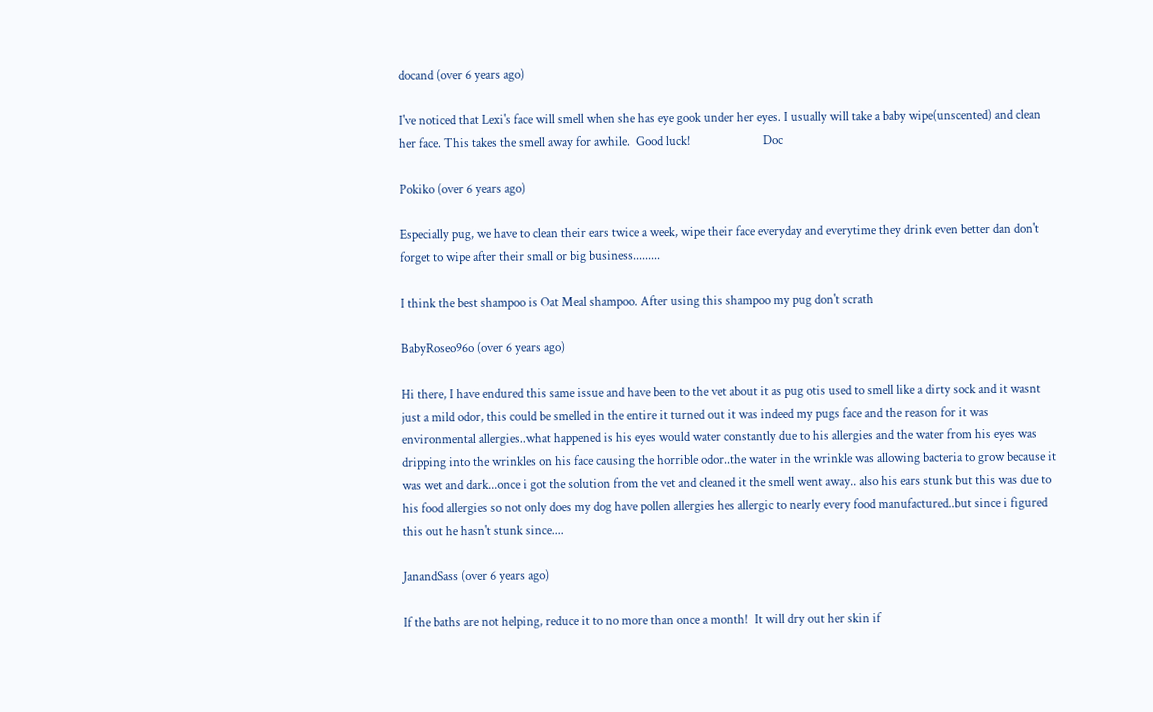docand (over 6 years ago)

I've noticed that Lexi's face will smell when she has eye gook under her eyes. I usually will take a baby wipe(unscented) and clean her face. This takes the smell away for awhile.  Good luck!                        Doc

Pokiko (over 6 years ago)

Especially pug, we have to clean their ears twice a week, wipe their face everyday and everytime they drink even better dan don't forget to wipe after their small or big business.........

I think the best shampoo is Oat Meal shampoo. After using this shampoo my pug don't scrath

BabyRoseo96o (over 6 years ago)

Hi there, I have endured this same issue and have been to the vet about it as pug otis used to smell like a dirty sock and it wasnt just a mild odor, this could be smelled in the entire it turned out it was indeed my pugs face and the reason for it was environmental allergies..what happened is his eyes would water constantly due to his allergies and the water from his eyes was dripping into the wrinkles on his face causing the horrible odor..the water in the wrinkle was allowing bacteria to grow because it was wet and dark...once i got the solution from the vet and cleaned it the smell went away.. also his ears stunk but this was due to his food allergies so not only does my dog have pollen allergies hes allergic to nearly every food manufactured..but since i figured this out he hasn't stunk since....

JanandSass (over 6 years ago)

If the baths are not helping, reduce it to no more than once a month!  It will dry out her skin if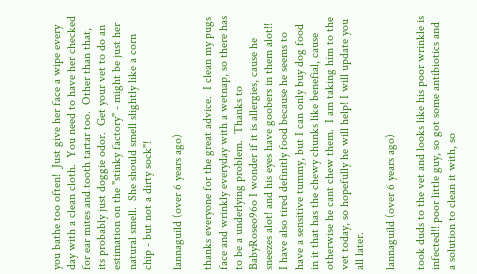you bathe too often!  Just give her face a wipe every day with a clean cloth.  You need to have her checked for ear mites and tooth tartar too.  Other than that, its probably just doggie odor.  Get your vet to do an estimation on the "stinky factory" - might be just her natural smell.  She should smell slightly like a corn chip - but not a dirty sock"!

lannaguild (over 6 years ago)

thanks everyone for the great advice.  I clean my pugs face and wrinkly everyday with a wetnap, so there has to be a underlying problem.  Thanks to BabyRoseo96o I wonder if it is allergies, cause he sneezes alot! and his eyes have goobers in them alot!!  I have also tired definitly food because he seems to have a sensitive tummy, but I can only buy dog food in it that has the chewy chunks like benefial, cause otherwise he cant chew them.  I am taking him to the vet today, so hopefully he will help! I will update you all later.

lannaguild (over 6 years ago)

took duds to the vet and looks like his poor wrinkle is infected!! poor little guy, so got some antibiotics and a solution to clean it with, so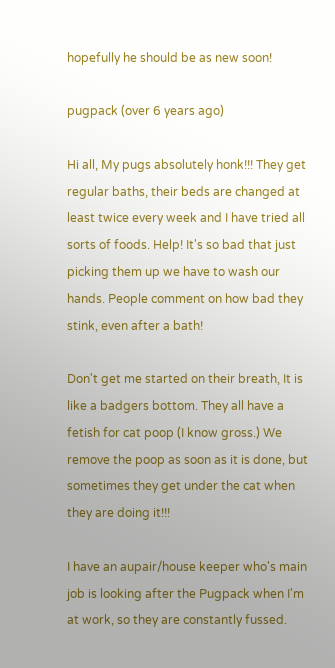hopefully he should be as new soon!

pugpack (over 6 years ago)

Hi all, My pugs absolutely honk!!! They get regular baths, their beds are changed at least twice every week and I have tried all sorts of foods. Help! It's so bad that just picking them up we have to wash our hands. People comment on how bad they stink, even after a bath!

Don't get me started on their breath, It is like a badgers bottom. They all have a fetish for cat poop (I know gross.) We remove the poop as soon as it is done, but sometimes they get under the cat when they are doing it!!!

I have an aupair/house keeper who's main job is looking after the Pugpack when I'm at work, so they are constantly fussed.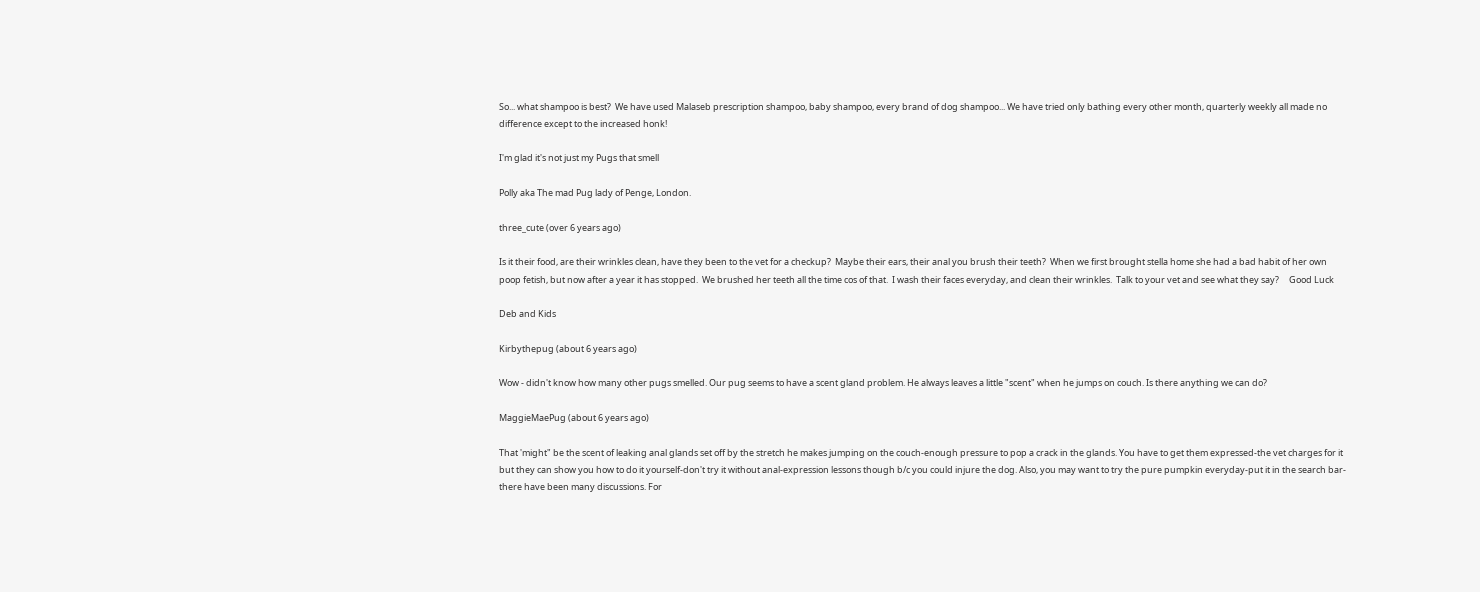So... what shampoo is best?  We have used Malaseb prescription shampoo, baby shampoo, every brand of dog shampoo... We have tried only bathing every other month, quarterly weekly all made no difference except to the increased honk!

I'm glad it's not just my Pugs that smell

Polly aka The mad Pug lady of Penge, London.

three_cute (over 6 years ago)

Is it their food, are their wrinkles clean, have they been to the vet for a checkup?  Maybe their ears, their anal you brush their teeth?  When we first brought stella home she had a bad habit of her own poop fetish, but now after a year it has stopped.  We brushed her teeth all the time cos of that.  I wash their faces everyday, and clean their wrinkles.  Talk to your vet and see what they say?     Good Luck

Deb and Kids

Kirbythepug (about 6 years ago)

Wow - didn't know how many other pugs smelled. Our pug seems to have a scent gland problem. He always leaves a little "scent" when he jumps on couch. Is there anything we can do?

MaggieMaePug (about 6 years ago)

That 'might" be the scent of leaking anal glands set off by the stretch he makes jumping on the couch-enough pressure to pop a crack in the glands. You have to get them expressed-the vet charges for it but they can show you how to do it yourself-don't try it without anal-expression lessons though b/c you could injure the dog. Also, you may want to try the pure pumpkin everyday-put it in the search bar-there have been many discussions. For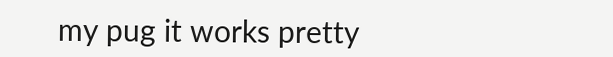my pug it works pretty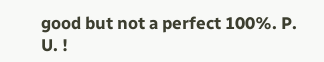good but not a perfect 100%. P. U. !